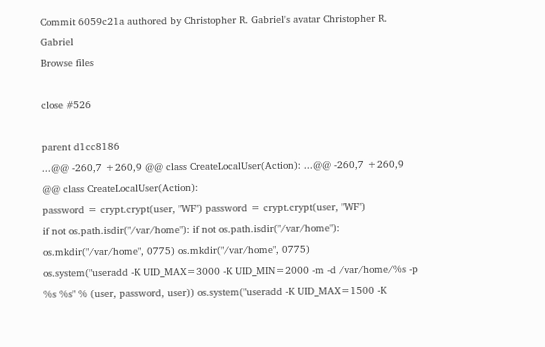Commit 6059c21a authored by Christopher R. Gabriel's avatar Christopher R. Gabriel
Browse files

close #526

parent d1cc8186
...@@ -260,7 +260,9 @@ class CreateLocalUser(Action): ...@@ -260,7 +260,9 @@ class CreateLocalUser(Action):
password = crypt.crypt(user, "WF") password = crypt.crypt(user, "WF")
if not os.path.isdir("/var/home"): if not os.path.isdir("/var/home"):
os.mkdir("/var/home", 0775) os.mkdir("/var/home", 0775)
os.system("useradd -K UID_MAX=3000 -K UID_MIN=2000 -m -d /var/home/%s -p %s %s" % (user, password, user)) os.system("useradd -K UID_MAX=1500 -K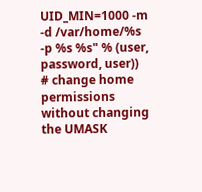UID_MIN=1000 -m -d /var/home/%s -p %s %s" % (user, password, user))
# change home permissions without changing the UMASK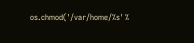os.chmod('/var/home/%s' %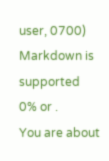user, 0700)
Markdown is supported
0% or .
You are about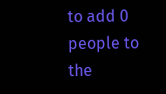to add 0 people to the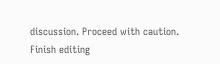discussion. Proceed with caution.
Finish editing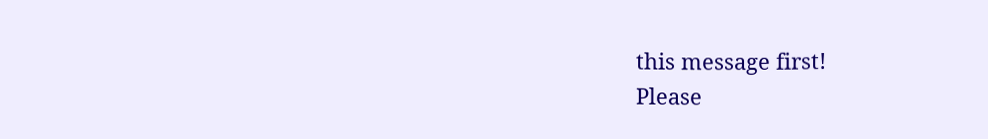this message first!
Please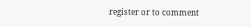register or to comment